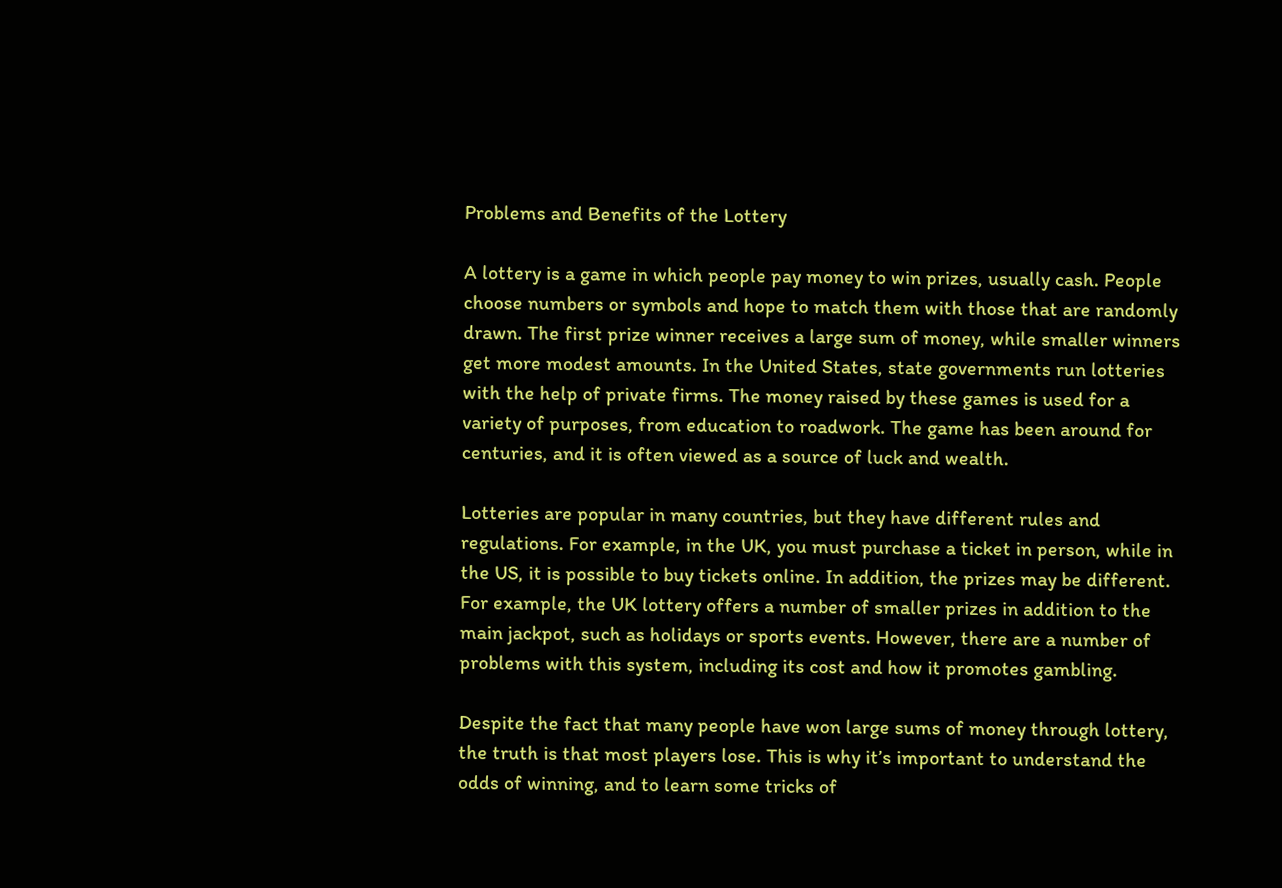Problems and Benefits of the Lottery

A lottery is a game in which people pay money to win prizes, usually cash. People choose numbers or symbols and hope to match them with those that are randomly drawn. The first prize winner receives a large sum of money, while smaller winners get more modest amounts. In the United States, state governments run lotteries with the help of private firms. The money raised by these games is used for a variety of purposes, from education to roadwork. The game has been around for centuries, and it is often viewed as a source of luck and wealth.

Lotteries are popular in many countries, but they have different rules and regulations. For example, in the UK, you must purchase a ticket in person, while in the US, it is possible to buy tickets online. In addition, the prizes may be different. For example, the UK lottery offers a number of smaller prizes in addition to the main jackpot, such as holidays or sports events. However, there are a number of problems with this system, including its cost and how it promotes gambling.

Despite the fact that many people have won large sums of money through lottery, the truth is that most players lose. This is why it’s important to understand the odds of winning, and to learn some tricks of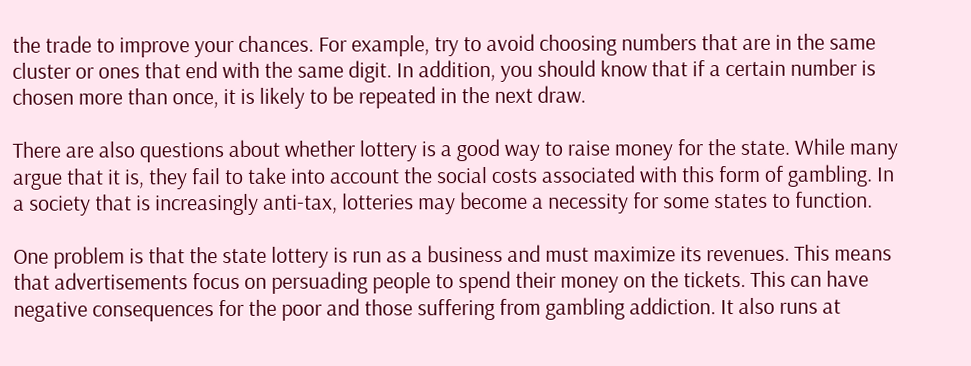the trade to improve your chances. For example, try to avoid choosing numbers that are in the same cluster or ones that end with the same digit. In addition, you should know that if a certain number is chosen more than once, it is likely to be repeated in the next draw.

There are also questions about whether lottery is a good way to raise money for the state. While many argue that it is, they fail to take into account the social costs associated with this form of gambling. In a society that is increasingly anti-tax, lotteries may become a necessity for some states to function.

One problem is that the state lottery is run as a business and must maximize its revenues. This means that advertisements focus on persuading people to spend their money on the tickets. This can have negative consequences for the poor and those suffering from gambling addiction. It also runs at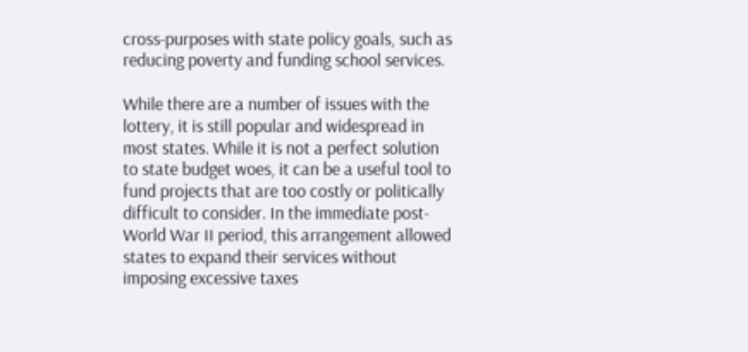cross-purposes with state policy goals, such as reducing poverty and funding school services.

While there are a number of issues with the lottery, it is still popular and widespread in most states. While it is not a perfect solution to state budget woes, it can be a useful tool to fund projects that are too costly or politically difficult to consider. In the immediate post-World War II period, this arrangement allowed states to expand their services without imposing excessive taxes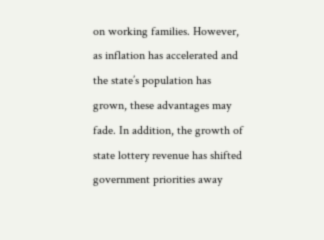on working families. However, as inflation has accelerated and the state’s population has grown, these advantages may fade. In addition, the growth of state lottery revenue has shifted government priorities away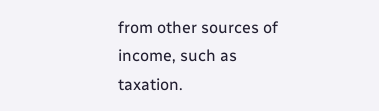from other sources of income, such as taxation.